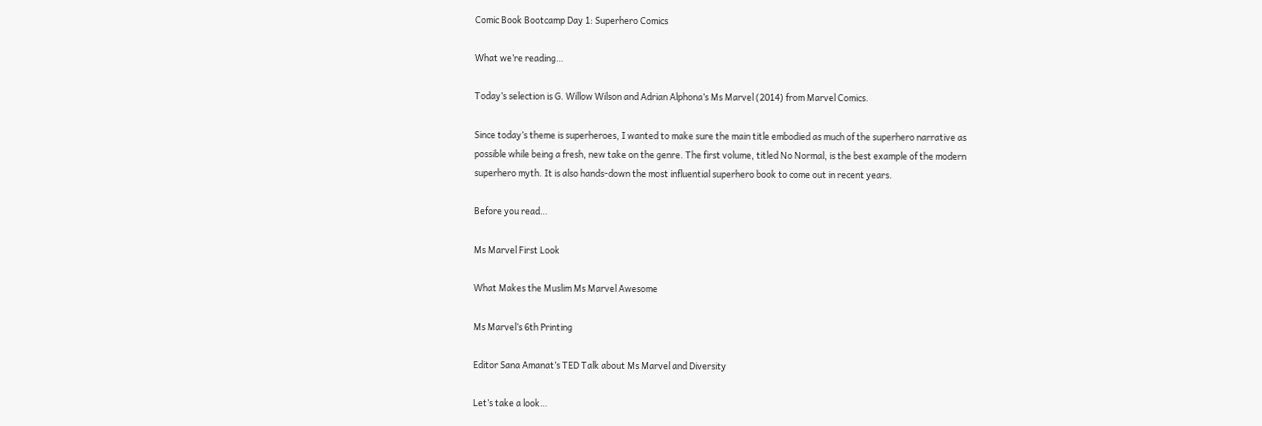Comic Book Bootcamp Day 1: Superhero Comics

What we’re reading…

Today’s selection is G. Willow Wilson and Adrian Alphona’s Ms Marvel (2014) from Marvel Comics.

Since today’s theme is superheroes, I wanted to make sure the main title embodied as much of the superhero narrative as possible while being a fresh, new take on the genre. The first volume, titled No Normal, is the best example of the modern superhero myth. It is also hands-down the most influential superhero book to come out in recent years.

Before you read…

Ms Marvel First Look

What Makes the Muslim Ms Marvel Awesome

Ms Marvel’s 6th Printing

Editor Sana Amanat’s TED Talk about Ms Marvel and Diversity

Let’s take a look…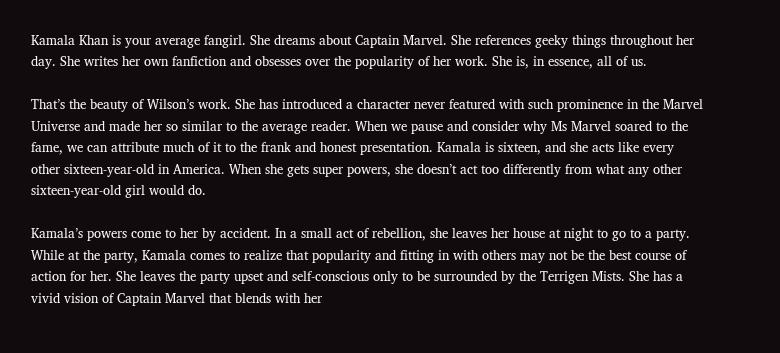Kamala Khan is your average fangirl. She dreams about Captain Marvel. She references geeky things throughout her day. She writes her own fanfiction and obsesses over the popularity of her work. She is, in essence, all of us.

That’s the beauty of Wilson’s work. She has introduced a character never featured with such prominence in the Marvel Universe and made her so similar to the average reader. When we pause and consider why Ms Marvel soared to the fame, we can attribute much of it to the frank and honest presentation. Kamala is sixteen, and she acts like every other sixteen-year-old in America. When she gets super powers, she doesn’t act too differently from what any other sixteen-year-old girl would do.

Kamala’s powers come to her by accident. In a small act of rebellion, she leaves her house at night to go to a party. While at the party, Kamala comes to realize that popularity and fitting in with others may not be the best course of action for her. She leaves the party upset and self-conscious only to be surrounded by the Terrigen Mists. She has a vivid vision of Captain Marvel that blends with her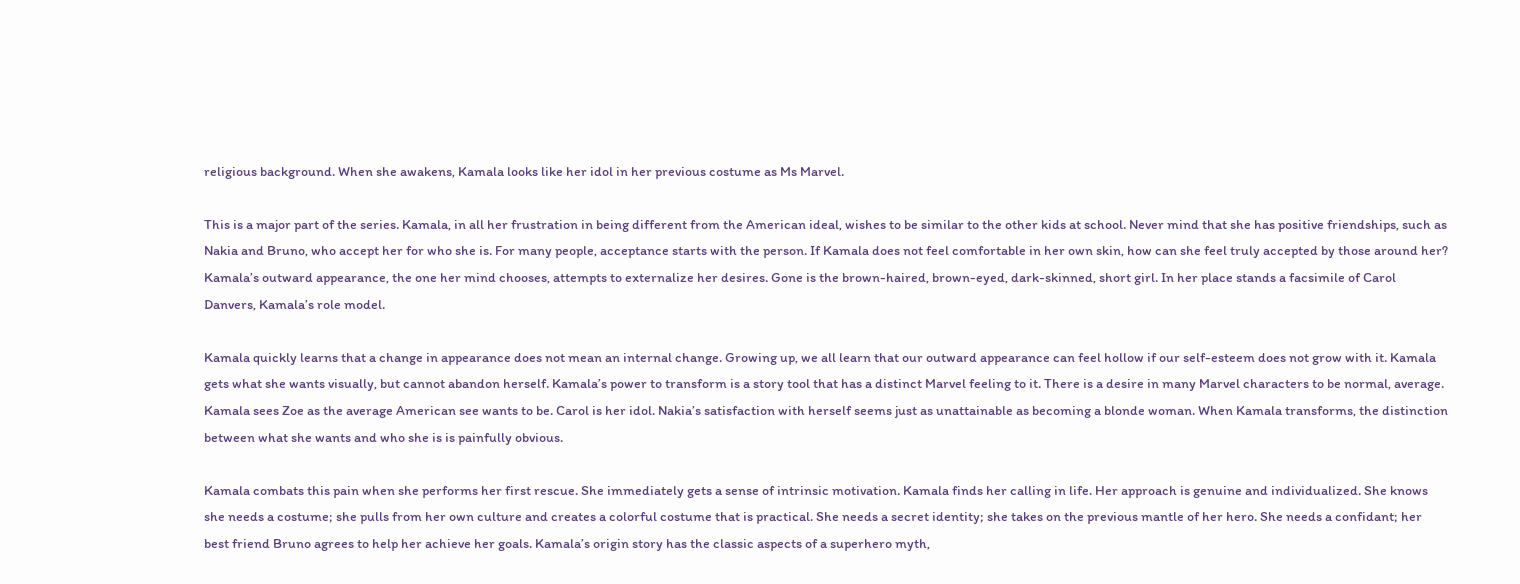religious background. When she awakens, Kamala looks like her idol in her previous costume as Ms Marvel.

This is a major part of the series. Kamala, in all her frustration in being different from the American ideal, wishes to be similar to the other kids at school. Never mind that she has positive friendships, such as Nakia and Bruno, who accept her for who she is. For many people, acceptance starts with the person. If Kamala does not feel comfortable in her own skin, how can she feel truly accepted by those around her? Kamala’s outward appearance, the one her mind chooses, attempts to externalize her desires. Gone is the brown-haired, brown-eyed, dark-skinned, short girl. In her place stands a facsimile of Carol Danvers, Kamala’s role model.

Kamala quickly learns that a change in appearance does not mean an internal change. Growing up, we all learn that our outward appearance can feel hollow if our self-esteem does not grow with it. Kamala gets what she wants visually, but cannot abandon herself. Kamala’s power to transform is a story tool that has a distinct Marvel feeling to it. There is a desire in many Marvel characters to be normal, average. Kamala sees Zoe as the average American see wants to be. Carol is her idol. Nakia’s satisfaction with herself seems just as unattainable as becoming a blonde woman. When Kamala transforms, the distinction between what she wants and who she is is painfully obvious.

Kamala combats this pain when she performs her first rescue. She immediately gets a sense of intrinsic motivation. Kamala finds her calling in life. Her approach is genuine and individualized. She knows she needs a costume; she pulls from her own culture and creates a colorful costume that is practical. She needs a secret identity; she takes on the previous mantle of her hero. She needs a confidant; her best friend Bruno agrees to help her achieve her goals. Kamala’s origin story has the classic aspects of a superhero myth,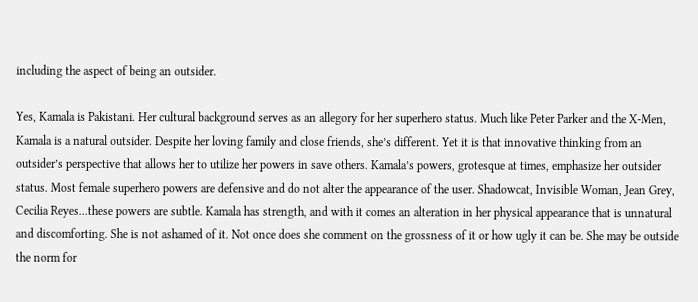including the aspect of being an outsider.

Yes, Kamala is Pakistani. Her cultural background serves as an allegory for her superhero status. Much like Peter Parker and the X-Men, Kamala is a natural outsider. Despite her loving family and close friends, she’s different. Yet it is that innovative thinking from an outsider’s perspective that allows her to utilize her powers in save others. Kamala’s powers, grotesque at times, emphasize her outsider status. Most female superhero powers are defensive and do not alter the appearance of the user. Shadowcat, Invisible Woman, Jean Grey, Cecilia Reyes…these powers are subtle. Kamala has strength, and with it comes an alteration in her physical appearance that is unnatural and discomforting. She is not ashamed of it. Not once does she comment on the grossness of it or how ugly it can be. She may be outside the norm for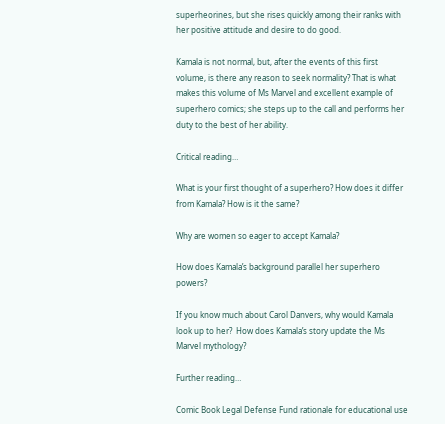superheorines, but she rises quickly among their ranks with her positive attitude and desire to do good.

Kamala is not normal, but, after the events of this first volume, is there any reason to seek normality? That is what makes this volume of Ms Marvel and excellent example of superhero comics; she steps up to the call and performs her duty to the best of her ability.

Critical reading…

What is your first thought of a superhero? How does it differ from Kamala? How is it the same?

Why are women so eager to accept Kamala?

How does Kamala’s background parallel her superhero powers?

If you know much about Carol Danvers, why would Kamala look up to her?  How does Kamala’s story update the Ms Marvel mythology?

Further reading…

Comic Book Legal Defense Fund rationale for educational use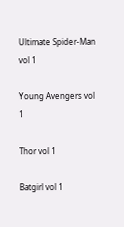Ultimate Spider-Man vol 1

Young Avengers vol 1

Thor vol 1

Batgirl vol 1